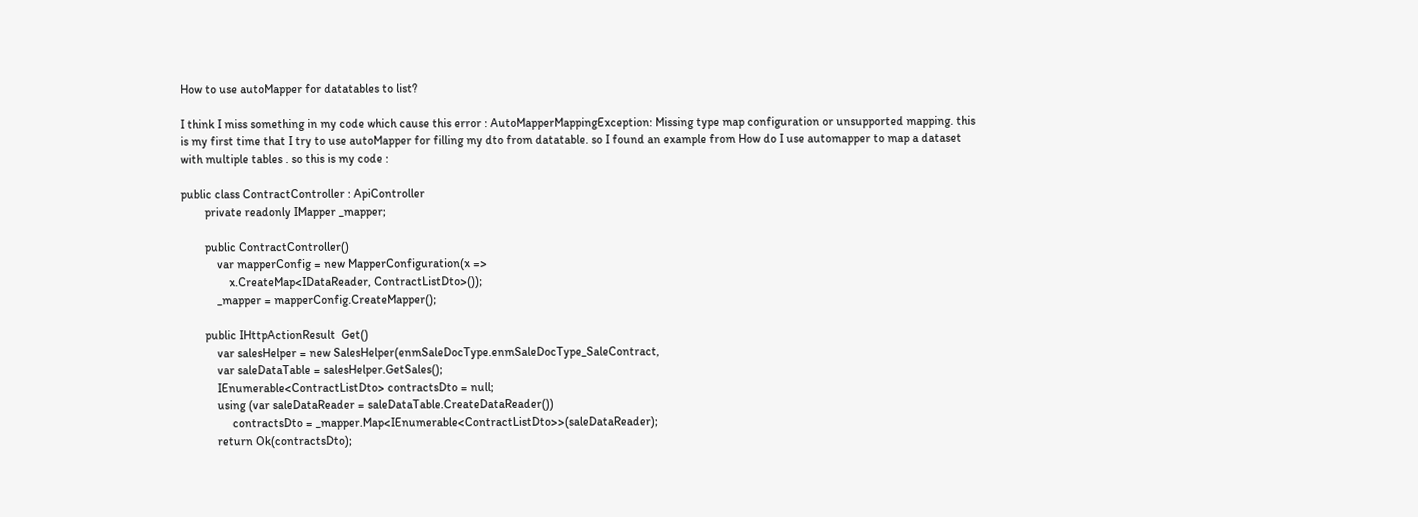How to use autoMapper for datatables to list?

I think I miss something in my code which cause this error : AutoMapperMappingException: Missing type map configuration or unsupported mapping. this is my first time that I try to use autoMapper for filling my dto from datatable. so I found an example from How do I use automapper to map a dataset with multiple tables . so this is my code :

public class ContractController : ApiController
        private readonly IMapper _mapper;

        public ContractController()
            var mapperConfig = new MapperConfiguration(x =>
                x.CreateMap<IDataReader, ContractListDto>());
            _mapper = mapperConfig.CreateMapper();

        public IHttpActionResult  Get()
            var salesHelper = new SalesHelper(enmSaleDocType.enmSaleDocType_SaleContract,
            var saleDataTable = salesHelper.GetSales();
            IEnumerable<ContractListDto> contractsDto = null;
            using (var saleDataReader = saleDataTable.CreateDataReader())
                 contractsDto = _mapper.Map<IEnumerable<ContractListDto>>(saleDataReader);
            return Ok(contractsDto);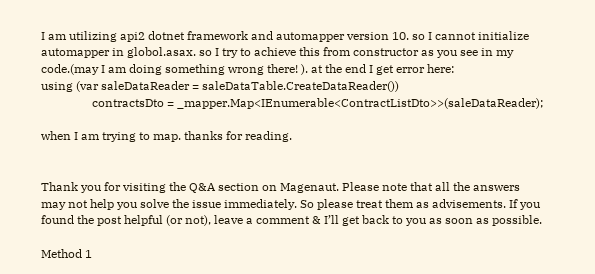I am utilizing api2 dotnet framework and automapper version 10. so I cannot initialize automapper in globol.asax. so I try to achieve this from constructor as you see in my code.(may I am doing something wrong there! ). at the end I get error here:
using (var saleDataReader = saleDataTable.CreateDataReader())
                 contractsDto = _mapper.Map<IEnumerable<ContractListDto>>(saleDataReader);

when I am trying to map. thanks for reading.


Thank you for visiting the Q&A section on Magenaut. Please note that all the answers may not help you solve the issue immediately. So please treat them as advisements. If you found the post helpful (or not), leave a comment & I’ll get back to you as soon as possible.

Method 1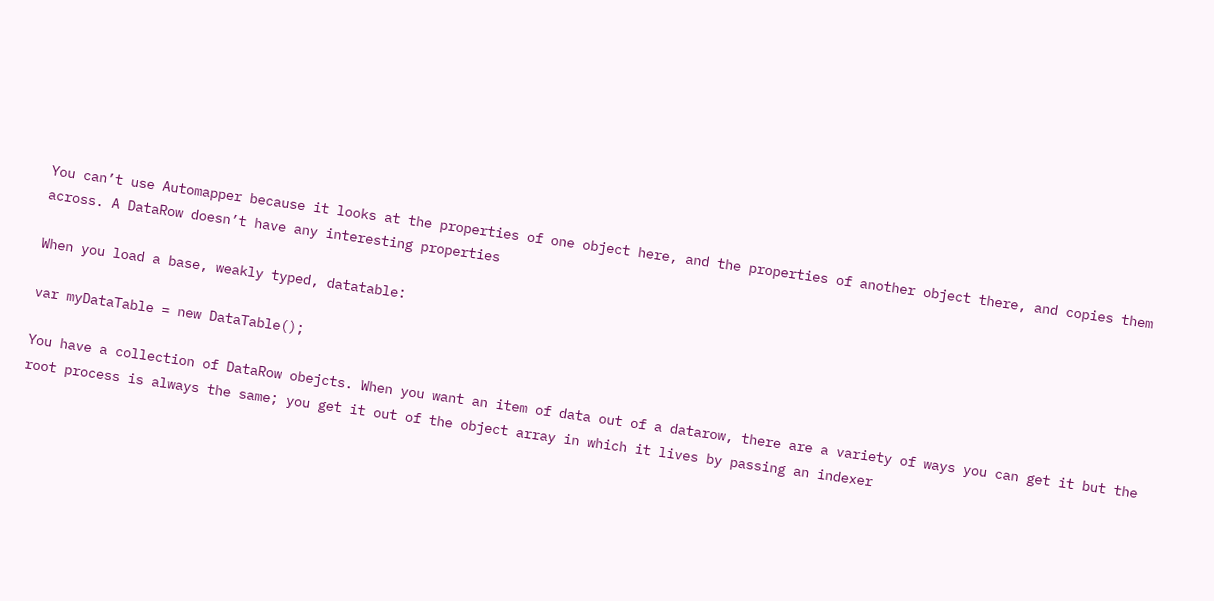You can’t use Automapper because it looks at the properties of one object here, and the properties of another object there, and copies them across. A DataRow doesn’t have any interesting properties

When you load a base, weakly typed, datatable:

var myDataTable = new DataTable();

You have a collection of DataRow obejcts. When you want an item of data out of a datarow, there are a variety of ways you can get it but the root process is always the same; you get it out of the object array in which it lives by passing an indexer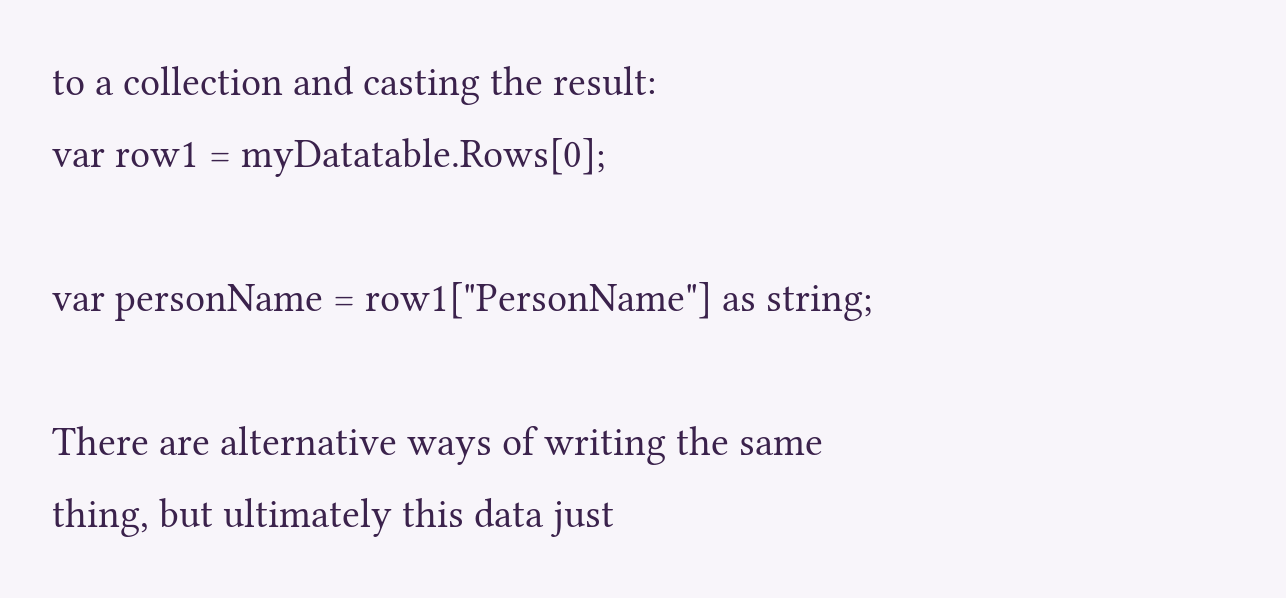to a collection and casting the result:
var row1 = myDatatable.Rows[0];

var personName = row1["PersonName"] as string;

There are alternative ways of writing the same thing, but ultimately this data just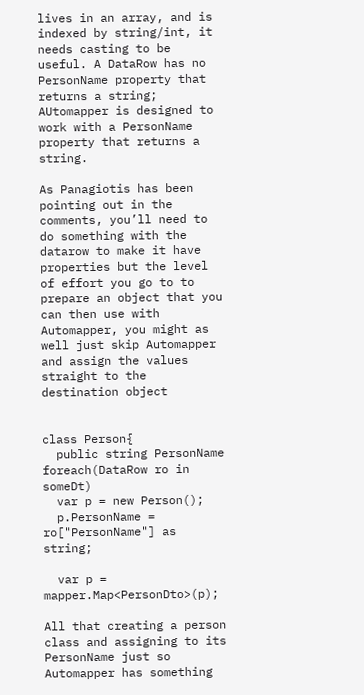lives in an array, and is indexed by string/int, it needs casting to be useful. A DataRow has no PersonName property that returns a string; AUtomapper is designed to work with a PersonName property that returns a string.

As Panagiotis has been pointing out in the comments, you’ll need to do something with the datarow to make it have properties but the level of effort you go to to prepare an object that you can then use with Automapper, you might as well just skip Automapper and assign the values straight to the destination object


class Person{
  public string PersonName
foreach(DataRow ro in someDt)
  var p = new Person();
  p.PersonName = ro["PersonName"] as string;

  var p = mapper.Map<PersonDto>(p);

All that creating a person class and assigning to its PersonName just so Automapper has something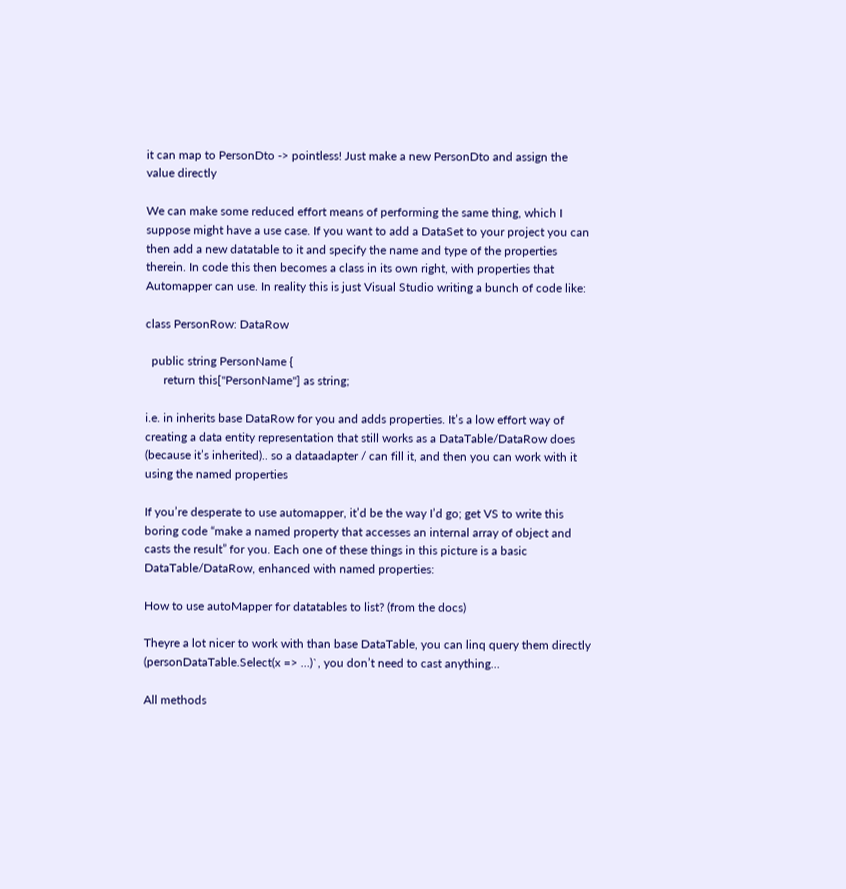it can map to PersonDto -> pointless! Just make a new PersonDto and assign the value directly

We can make some reduced effort means of performing the same thing, which I suppose might have a use case. If you want to add a DataSet to your project you can then add a new datatable to it and specify the name and type of the properties therein. In code this then becomes a class in its own right, with properties that Automapper can use. In reality this is just Visual Studio writing a bunch of code like:

class PersonRow: DataRow

  public string PersonName {
      return this["PersonName"] as string;

i.e. in inherits base DataRow for you and adds properties. It’s a low effort way of creating a data entity representation that still works as a DataTable/DataRow does (because it’s inherited).. so a dataadapter / can fill it, and then you can work with it using the named properties

If you’re desperate to use automapper, it’d be the way I’d go; get VS to write this boring code “make a named property that accesses an internal array of object and casts the result” for you. Each one of these things in this picture is a basic DataTable/DataRow, enhanced with named properties:

How to use autoMapper for datatables to list? (from the docs)

Theyre a lot nicer to work with than base DataTable, you can linq query them directly (personDataTable.Select(x => …)`, you don’t need to cast anything…

All methods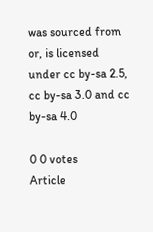was sourced from or, is licensed under cc by-sa 2.5, cc by-sa 3.0 and cc by-sa 4.0

0 0 votes
Article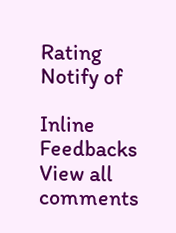Rating
Notify of

Inline Feedbacks
View all comments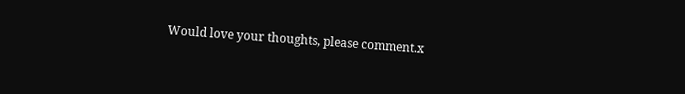Would love your thoughts, please comment.x